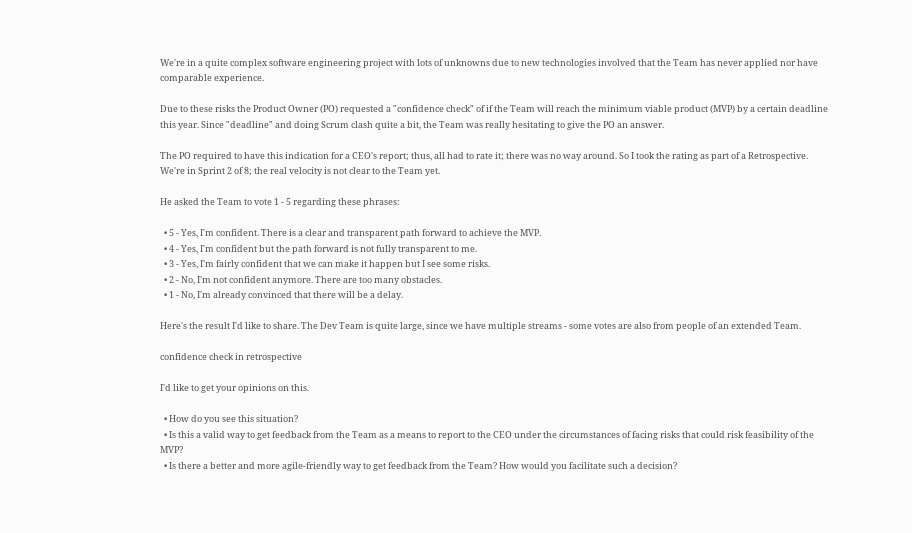We're in a quite complex software engineering project with lots of unknowns due to new technologies involved that the Team has never applied nor have comparable experience.

Due to these risks the Product Owner (PO) requested a "confidence check" of if the Team will reach the minimum viable product (MVP) by a certain deadline this year. Since "deadline" and doing Scrum clash quite a bit, the Team was really hesitating to give the PO an answer.

The PO required to have this indication for a CEO's report; thus, all had to rate it; there was no way around. So I took the rating as part of a Retrospective. We're in Sprint 2 of 8; the real velocity is not clear to the Team yet.

He asked the Team to vote 1 - 5 regarding these phrases:

  • 5 - Yes, I'm confident. There is a clear and transparent path forward to achieve the MVP.
  • 4 - Yes, I'm confident but the path forward is not fully transparent to me.
  • 3 - Yes, I'm fairly confident that we can make it happen but I see some risks.
  • 2 - No, I'm not confident anymore. There are too many obstacles.
  • 1 - No, I'm already convinced that there will be a delay.

Here's the result I'd like to share. The Dev Team is quite large, since we have multiple streams - some votes are also from people of an extended Team.

confidence check in retrospective

I'd like to get your opinions on this.

  • How do you see this situation?
  • Is this a valid way to get feedback from the Team as a means to report to the CEO under the circumstances of facing risks that could risk feasibility of the MVP?
  • Is there a better and more agile-friendly way to get feedback from the Team? How would you facilitate such a decision?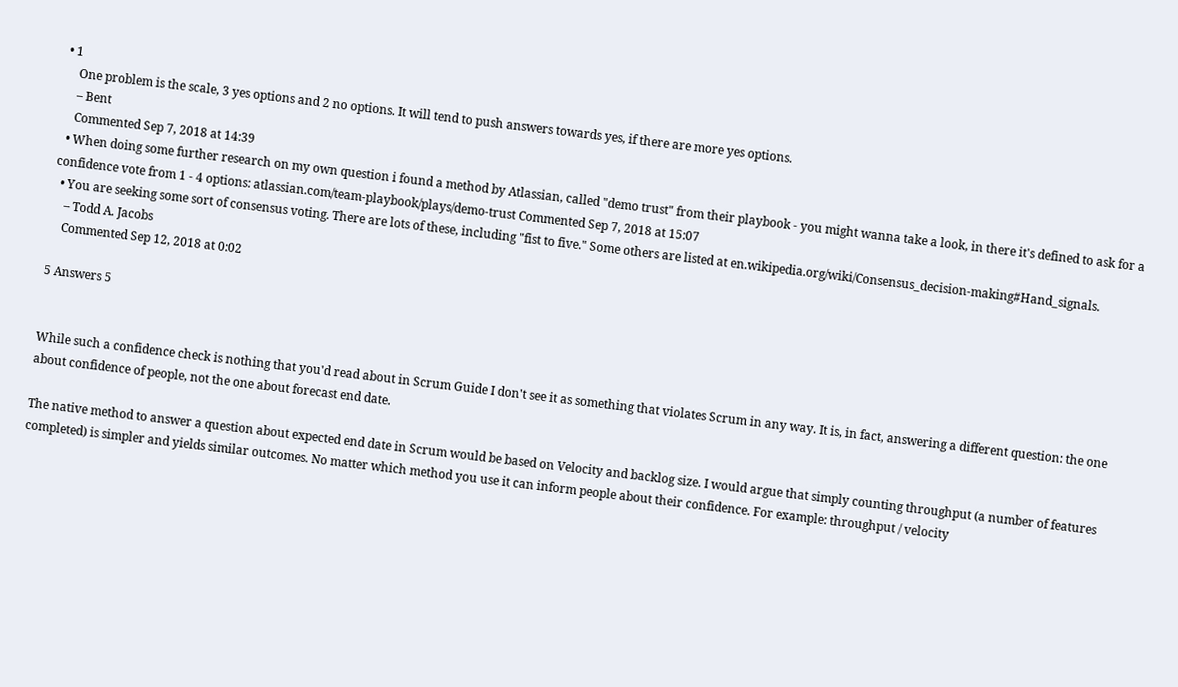• 1
    One problem is the scale, 3 yes options and 2 no options. It will tend to push answers towards yes, if there are more yes options.
    – Bent
    Commented Sep 7, 2018 at 14:39
  • When doing some further research on my own question i found a method by Atlassian, called "demo trust" from their playbook - you might wanna take a look, in there it's defined to ask for a confidence vote from 1 - 4 options: atlassian.com/team-playbook/plays/demo-trust Commented Sep 7, 2018 at 15:07
  • You are seeking some sort of consensus voting. There are lots of these, including "fist to five." Some others are listed at en.wikipedia.org/wiki/Consensus_decision-making#Hand_signals.
    – Todd A. Jacobs
    Commented Sep 12, 2018 at 0:02

5 Answers 5


While such a confidence check is nothing that you'd read about in Scrum Guide I don't see it as something that violates Scrum in any way. It is, in fact, answering a different question: the one about confidence of people, not the one about forecast end date.

The native method to answer a question about expected end date in Scrum would be based on Velocity and backlog size. I would argue that simply counting throughput (a number of features completed) is simpler and yields similar outcomes. No matter which method you use it can inform people about their confidence. For example: throughput / velocity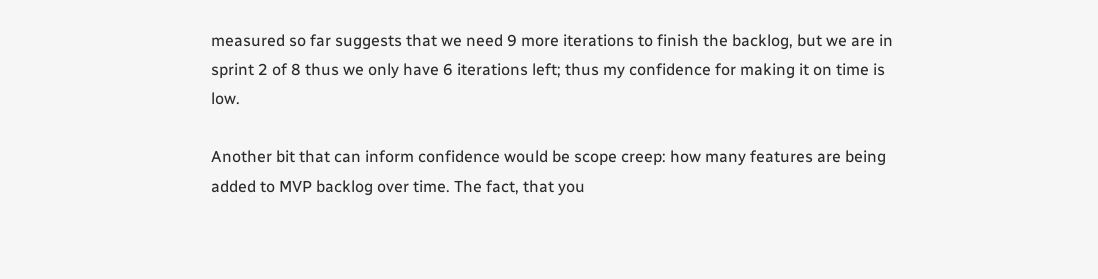measured so far suggests that we need 9 more iterations to finish the backlog, but we are in sprint 2 of 8 thus we only have 6 iterations left; thus my confidence for making it on time is low.

Another bit that can inform confidence would be scope creep: how many features are being added to MVP backlog over time. The fact, that you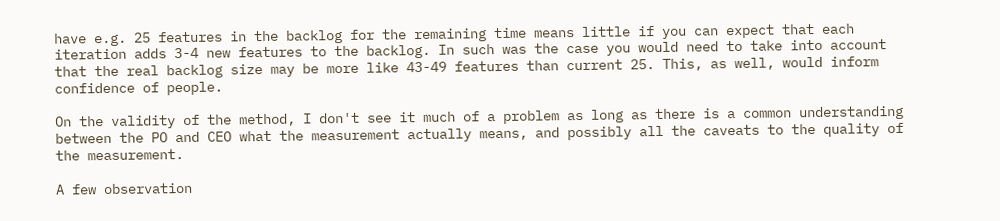have e.g. 25 features in the backlog for the remaining time means little if you can expect that each iteration adds 3-4 new features to the backlog. In such was the case you would need to take into account that the real backlog size may be more like 43-49 features than current 25. This, as well, would inform confidence of people.

On the validity of the method, I don't see it much of a problem as long as there is a common understanding between the PO and CEO what the measurement actually means, and possibly all the caveats to the quality of the measurement.

A few observation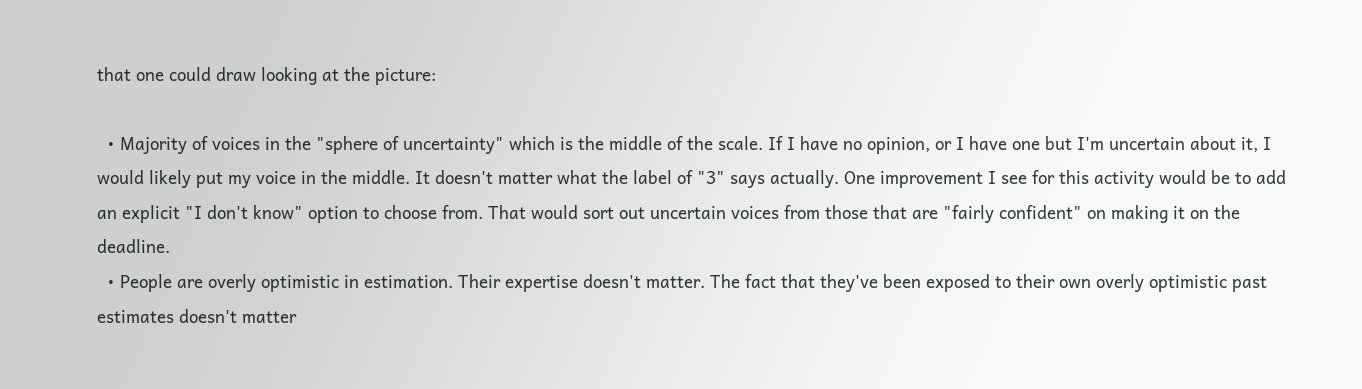that one could draw looking at the picture:

  • Majority of voices in the "sphere of uncertainty" which is the middle of the scale. If I have no opinion, or I have one but I'm uncertain about it, I would likely put my voice in the middle. It doesn't matter what the label of "3" says actually. One improvement I see for this activity would be to add an explicit "I don't know" option to choose from. That would sort out uncertain voices from those that are "fairly confident" on making it on the deadline.
  • People are overly optimistic in estimation. Their expertise doesn't matter. The fact that they've been exposed to their own overly optimistic past estimates doesn't matter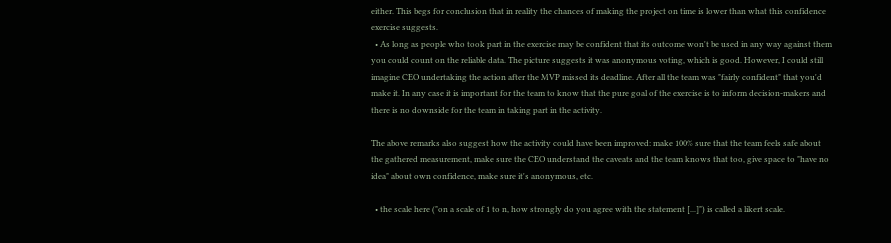either. This begs for conclusion that in reality the chances of making the project on time is lower than what this confidence exercise suggests.
  • As long as people who took part in the exercise may be confident that its outcome won't be used in any way against them you could count on the reliable data. The picture suggests it was anonymous voting, which is good. However, I could still imagine CEO undertaking the action after the MVP missed its deadline. After all the team was "fairly confident" that you'd make it. In any case it is important for the team to know that the pure goal of the exercise is to inform decision-makers and there is no downside for the team in taking part in the activity.

The above remarks also suggest how the activity could have been improved: make 100% sure that the team feels safe about the gathered measurement, make sure the CEO understand the caveats and the team knows that too, give space to "have no idea" about own confidence, make sure it's anonymous, etc.

  • the scale here ("on a scale of 1 to n, how strongly do you agree with the statement [...]") is called a likert scale.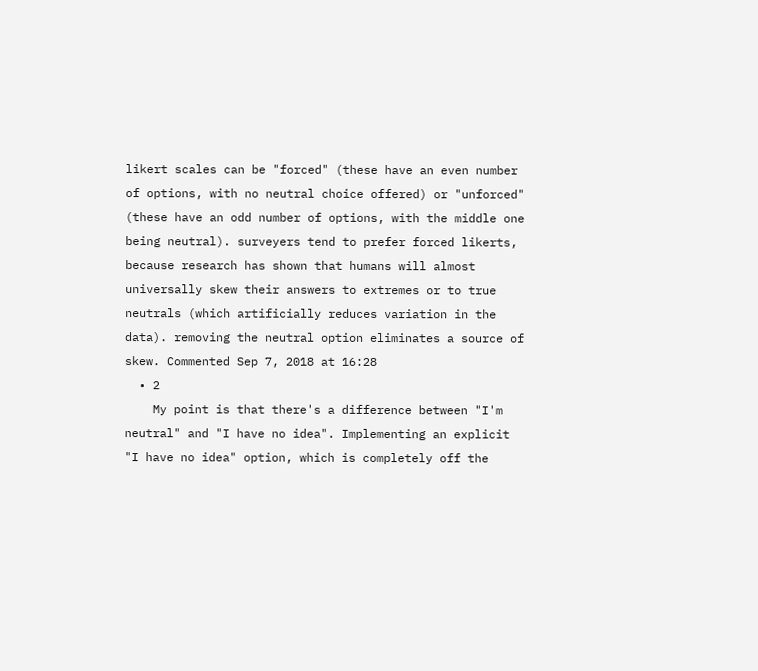likert scales can be "forced" (these have an even number of options, with no neutral choice offered) or "unforced" (these have an odd number of options, with the middle one being neutral). surveyers tend to prefer forced likerts, because research has shown that humans will almost universally skew their answers to extremes or to true neutrals (which artificially reduces variation in the data). removing the neutral option eliminates a source of skew. Commented Sep 7, 2018 at 16:28
  • 2
    My point is that there's a difference between "I'm neutral" and "I have no idea". Implementing an explicit "I have no idea" option, which is completely off the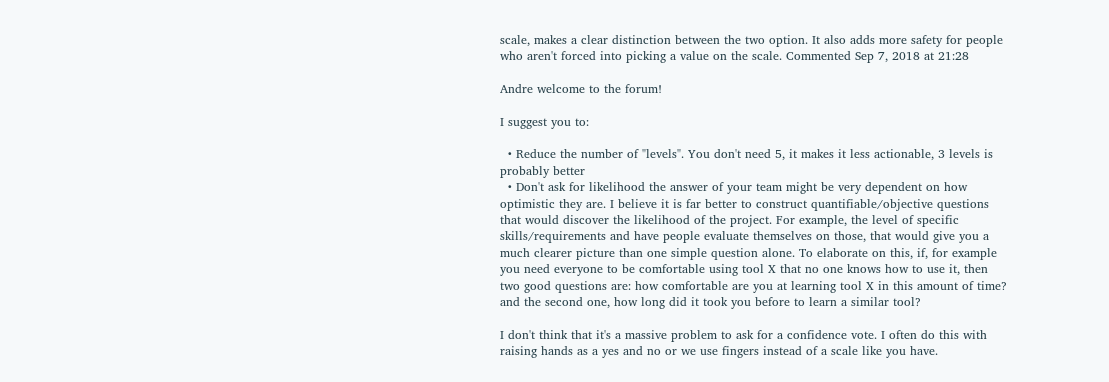scale, makes a clear distinction between the two option. It also adds more safety for people who aren't forced into picking a value on the scale. Commented Sep 7, 2018 at 21:28

Andre welcome to the forum!

I suggest you to:

  • Reduce the number of "levels". You don't need 5, it makes it less actionable, 3 levels is probably better
  • Don't ask for likelihood the answer of your team might be very dependent on how optimistic they are. I believe it is far better to construct quantifiable/objective questions that would discover the likelihood of the project. For example, the level of specific skills/requirements and have people evaluate themselves on those, that would give you a much clearer picture than one simple question alone. To elaborate on this, if, for example you need everyone to be comfortable using tool X that no one knows how to use it, then two good questions are: how comfortable are you at learning tool X in this amount of time? and the second one, how long did it took you before to learn a similar tool?

I don't think that it's a massive problem to ask for a confidence vote. I often do this with raising hands as a yes and no or we use fingers instead of a scale like you have.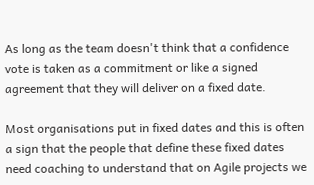As long as the team doesn't think that a confidence vote is taken as a commitment or like a signed agreement that they will deliver on a fixed date.

Most organisations put in fixed dates and this is often a sign that the people that define these fixed dates need coaching to understand that on Agile projects we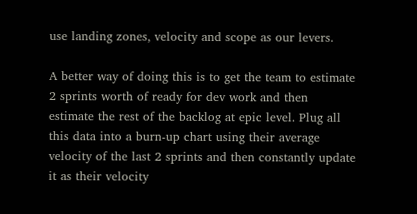use landing zones, velocity and scope as our levers.

A better way of doing this is to get the team to estimate 2 sprints worth of ready for dev work and then estimate the rest of the backlog at epic level. Plug all this data into a burn-up chart using their average velocity of the last 2 sprints and then constantly update it as their velocity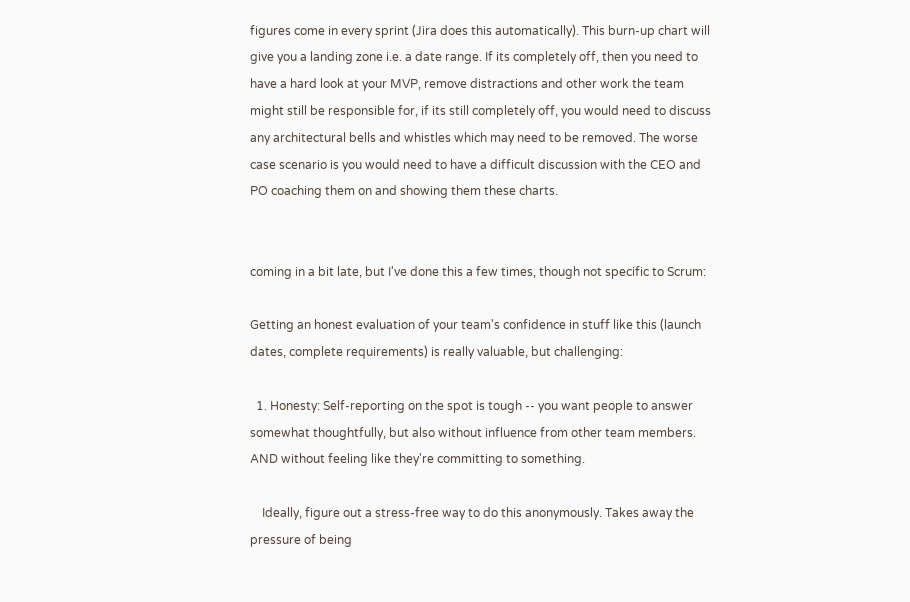figures come in every sprint (Jira does this automatically). This burn-up chart will give you a landing zone i.e. a date range. If its completely off, then you need to have a hard look at your MVP, remove distractions and other work the team might still be responsible for, if its still completely off, you would need to discuss any architectural bells and whistles which may need to be removed. The worse case scenario is you would need to have a difficult discussion with the CEO and PO coaching them on and showing them these charts.


coming in a bit late, but I've done this a few times, though not specific to Scrum:

Getting an honest evaluation of your team's confidence in stuff like this (launch dates, complete requirements) is really valuable, but challenging:

  1. Honesty: Self-reporting on the spot is tough -- you want people to answer somewhat thoughtfully, but also without influence from other team members. AND without feeling like they're committing to something.

    Ideally, figure out a stress-free way to do this anonymously. Takes away the pressure of being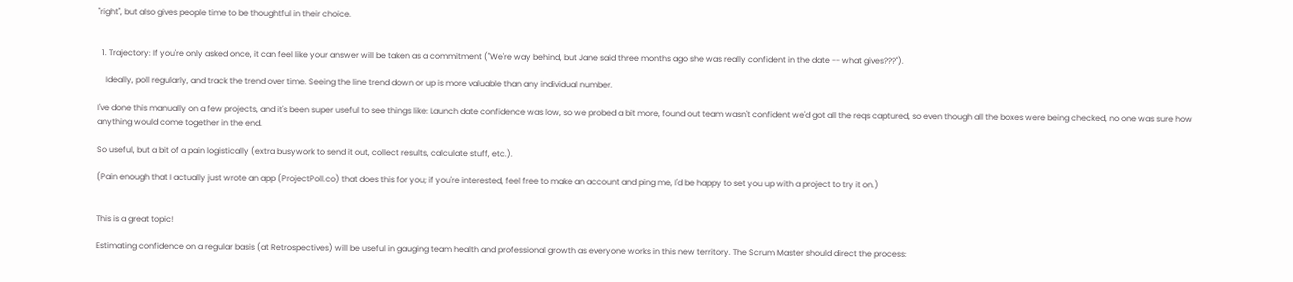"right", but also gives people time to be thoughtful in their choice.


  1. Trajectory: If you're only asked once, it can feel like your answer will be taken as a commitment ("We're way behind, but Jane said three months ago she was really confident in the date -- what gives???").

    Ideally, poll regularly, and track the trend over time. Seeing the line trend down or up is more valuable than any individual number.

I've done this manually on a few projects, and it's been super useful to see things like: Launch date confidence was low, so we probed a bit more, found out team wasn't confident we'd got all the reqs captured, so even though all the boxes were being checked, no one was sure how anything would come together in the end.

So useful, but a bit of a pain logistically (extra busywork to send it out, collect results, calculate stuff, etc.).

(Pain enough that I actually just wrote an app (ProjectPoll.co) that does this for you; if you're interested, feel free to make an account and ping me, I'd be happy to set you up with a project to try it on.)


This is a great topic!

Estimating confidence on a regular basis (at Retrospectives) will be useful in gauging team health and professional growth as everyone works in this new territory. The Scrum Master should direct the process: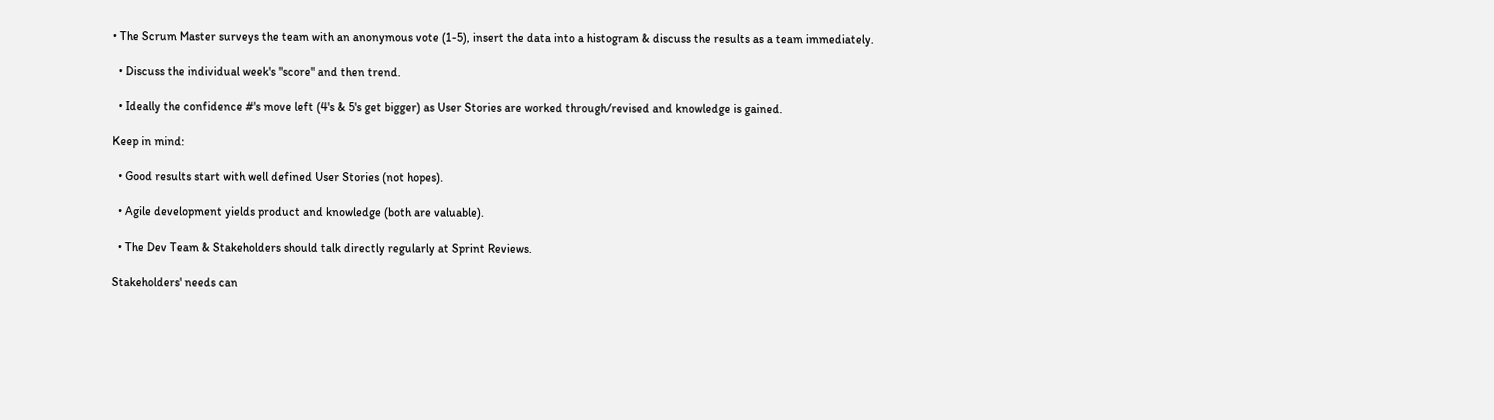• The Scrum Master surveys the team with an anonymous vote (1-5), insert the data into a histogram & discuss the results as a team immediately.

  • Discuss the individual week's "score" and then trend.

  • Ideally the confidence #'s move left (4's & 5's get bigger) as User Stories are worked through/revised and knowledge is gained.

Keep in mind:

  • Good results start with well defined User Stories (not hopes).

  • Agile development yields product and knowledge (both are valuable).

  • The Dev Team & Stakeholders should talk directly regularly at Sprint Reviews.

Stakeholders' needs can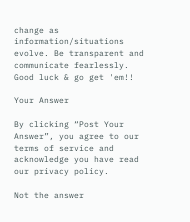change as information/situations evolve. Be transparent and communicate fearlessly. Good luck & go get 'em!!

Your Answer

By clicking “Post Your Answer”, you agree to our terms of service and acknowledge you have read our privacy policy.

Not the answer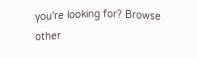you're looking for? Browse other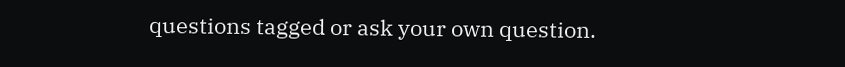questions tagged or ask your own question.